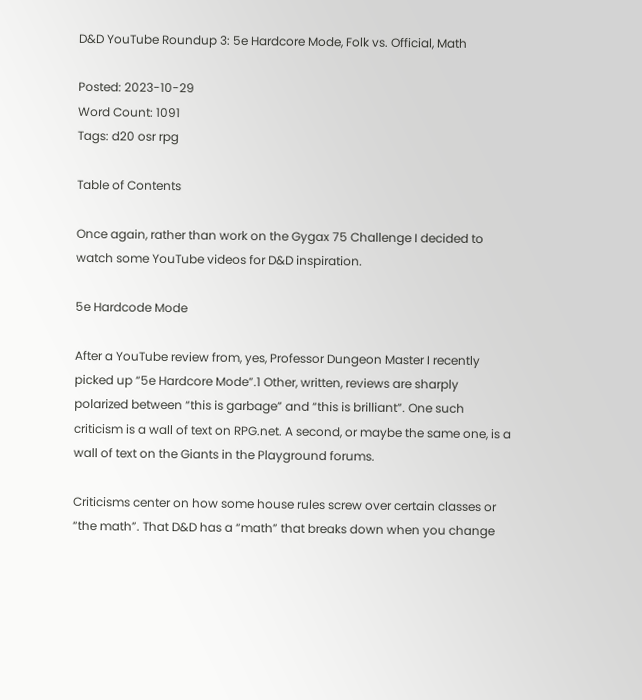D&D YouTube Roundup 3: 5e Hardcore Mode, Folk vs. Official, Math

Posted: 2023-10-29
Word Count: 1091
Tags: d20 osr rpg

Table of Contents

Once again, rather than work on the Gygax 75 Challenge I decided to watch some YouTube videos for D&D inspiration.

5e Hardcode Mode

After a YouTube review from, yes, Professor Dungeon Master I recently picked up “5e Hardcore Mode”.1 Other, written, reviews are sharply polarized between “this is garbage” and “this is brilliant”. One such criticism is a wall of text on RPG.net. A second, or maybe the same one, is a wall of text on the Giants in the Playground forums.

Criticisms center on how some house rules screw over certain classes or “the math”. That D&D has a “math” that breaks down when you change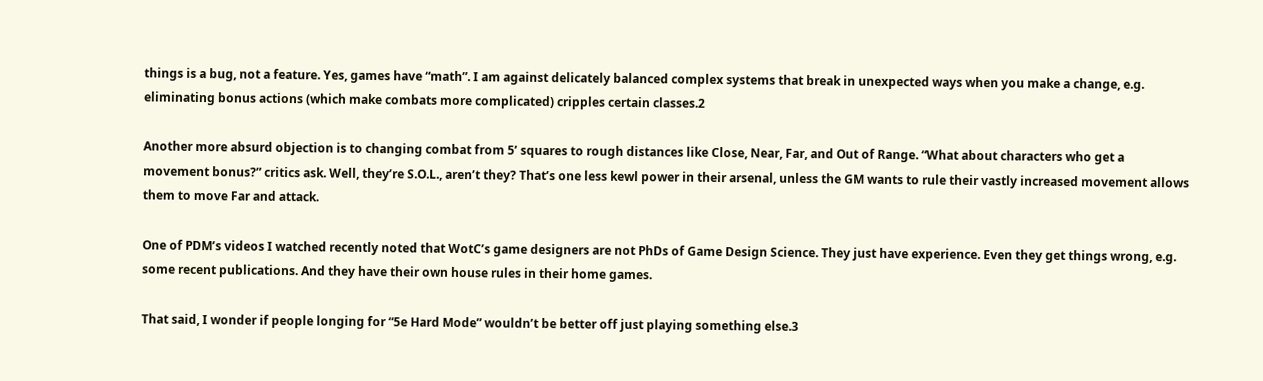things is a bug, not a feature. Yes, games have “math”. I am against delicately balanced complex systems that break in unexpected ways when you make a change, e.g. eliminating bonus actions (which make combats more complicated) cripples certain classes.2

Another more absurd objection is to changing combat from 5’ squares to rough distances like Close, Near, Far, and Out of Range. “What about characters who get a movement bonus?” critics ask. Well, they’re S.O.L., aren’t they? That’s one less kewl power in their arsenal, unless the GM wants to rule their vastly increased movement allows them to move Far and attack.

One of PDM’s videos I watched recently noted that WotC’s game designers are not PhDs of Game Design Science. They just have experience. Even they get things wrong, e.g. some recent publications. And they have their own house rules in their home games.

That said, I wonder if people longing for “5e Hard Mode” wouldn’t be better off just playing something else.3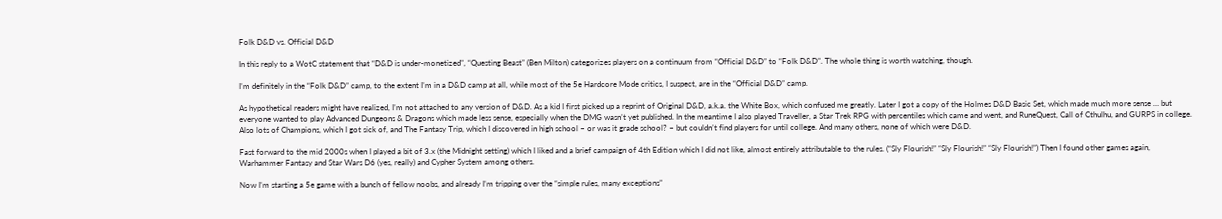Folk D&D vs. Official D&D

In this reply to a WotC statement that “D&D is under-monetized”, “Questing Beast” (Ben Milton) categorizes players on a continuum from “Official D&D” to “Folk D&D”. The whole thing is worth watching, though.

I’m definitely in the “Folk D&D” camp, to the extent I’m in a D&D camp at all, while most of the 5e Hardcore Mode critics, I suspect, are in the “Official D&D” camp.

As hypothetical readers might have realized, I’m not attached to any version of D&D. As a kid I first picked up a reprint of Original D&D, a.k.a. the White Box, which confused me greatly. Later I got a copy of the Holmes D&D Basic Set, which made much more sense … but everyone wanted to play Advanced Dungeons & Dragons which made less sense, especially when the DMG wasn’t yet published. In the meantime I also played Traveller, a Star Trek RPG with percentiles which came and went, and RuneQuest, Call of Cthulhu, and GURPS in college. Also lots of Champions, which I got sick of, and The Fantasy Trip, which I discovered in high school – or was it grade school? – but couldn’t find players for until college. And many others, none of which were D&D.

Fast forward to the mid 2000s when I played a bit of 3.x (the Midnight setting) which I liked and a brief campaign of 4th Edition which I did not like, almost entirely attributable to the rules. (“Sly Flourish!” “Sly Flourish!” “Sly Flourish!”) Then I found other games again, Warhammer Fantasy and Star Wars D6 (yes, really) and Cypher System among others.

Now I’m starting a 5e game with a bunch of fellow noobs, and already I’m tripping over the “simple rules, many exceptions”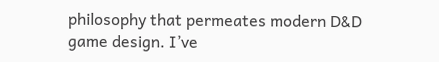philosophy that permeates modern D&D game design. I’ve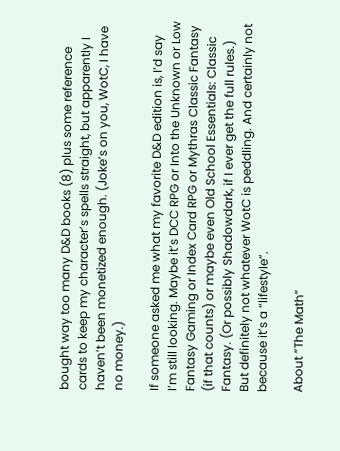bought way too many D&D books (8) plus some reference cards to keep my character’s spells straight, but apparently I haven’t been monetized enough. (Joke’s on you, WotC, I have no money.)

If someone asked me what my favorite D&D edition is, I’d say I’m still looking. Maybe it’s DCC RPG or Into the Unknown or Low Fantasy Gaming or Index Card RPG or Mythras Classic Fantasy (if that counts) or maybe even Old School Essentials: Classic Fantasy. (Or possibly Shadowdark, if I ever get the full rules.) But definitely not whatever WotC is peddling. And certainly not because it’s a “lifestyle”.

About “The Math”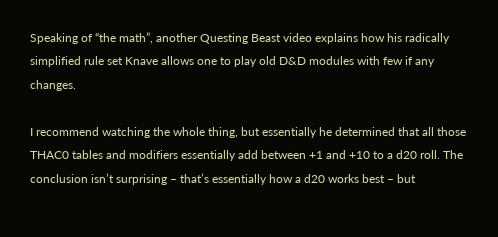Speaking of “the math”, another Questing Beast video explains how his radically simplified rule set Knave allows one to play old D&D modules with few if any changes.

I recommend watching the whole thing, but essentially he determined that all those THAC0 tables and modifiers essentially add between +1 and +10 to a d20 roll. The conclusion isn’t surprising – that’s essentially how a d20 works best – but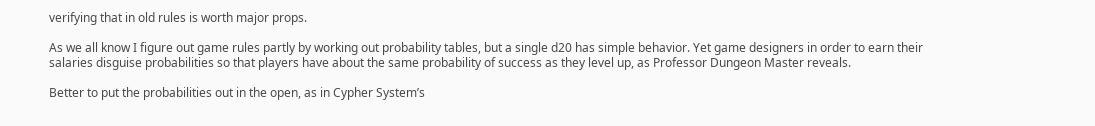verifying that in old rules is worth major props.

As we all know I figure out game rules partly by working out probability tables, but a single d20 has simple behavior. Yet game designers in order to earn their salaries disguise probabilities so that players have about the same probability of success as they level up, as Professor Dungeon Master reveals.

Better to put the probabilities out in the open, as in Cypher System’s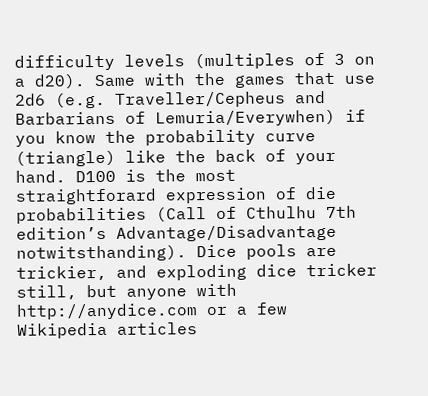difficulty levels (multiples of 3 on a d20). Same with the games that use 2d6 (e.g. Traveller/Cepheus and Barbarians of Lemuria/Everywhen) if you know the probability curve (triangle) like the back of your hand. D100 is the most straightforard expression of die probabilities (Call of Cthulhu 7th edition’s Advantage/Disadvantage notwitsthanding). Dice pools are trickier, and exploding dice tricker still, but anyone with http://anydice.com or a few Wikipedia articles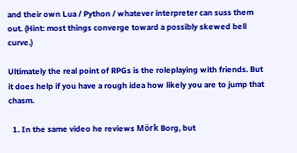and their own Lua / Python / whatever interpreter can suss them out. (Hint: most things converge toward a possibly skewed bell curve.)

Ultimately the real point of RPGs is the roleplaying with friends. But it does help if you have a rough idea how likely you are to jump that chasm.

  1. In the same video he reviews Mörk Borg, but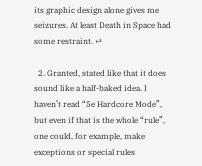its graphic design alone gives me seizures. At least Death in Space had some restraint. ↩

  2. Granted, stated like that it does sound like a half-baked idea. I haven’t read “5e Hardcore Mode”, but even if that is the whole “rule”, one could, for example, make exceptions or special rules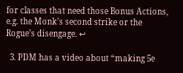for classes that need those Bonus Actions, e.g. the Monk’s second strike or the Rogue’s disengage. ↩

  3. PDM has a video about “making 5e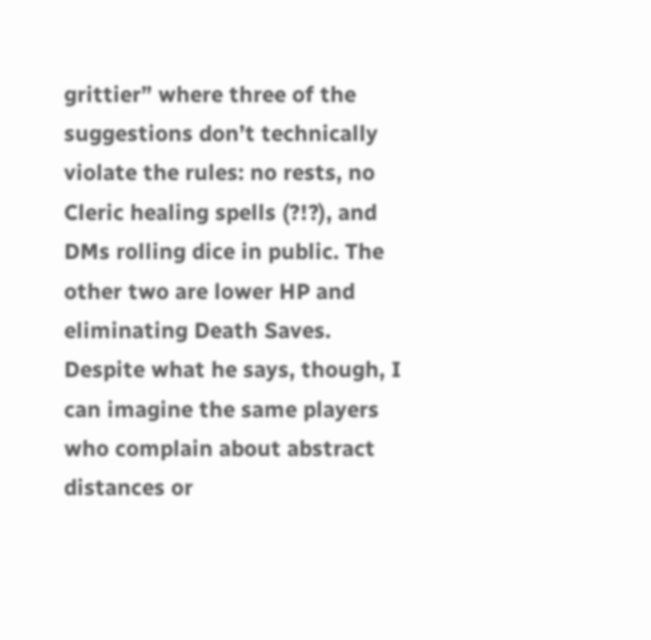grittier” where three of the suggestions don’t technically violate the rules: no rests, no Cleric healing spells (?!?), and DMs rolling dice in public. The other two are lower HP and eliminating Death Saves. Despite what he says, though, I can imagine the same players who complain about abstract distances or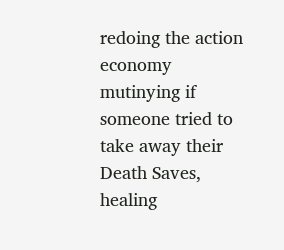redoing the action economy mutinying if someone tried to take away their Death Saves, healing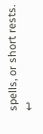spells, or short rests. ↩